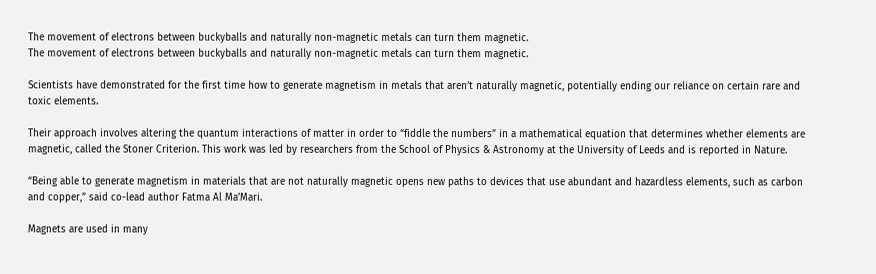The movement of electrons between buckyballs and naturally non-magnetic metals can turn them magnetic.
The movement of electrons between buckyballs and naturally non-magnetic metals can turn them magnetic.

Scientists have demonstrated for the first time how to generate magnetism in metals that aren’t naturally magnetic, potentially ending our reliance on certain rare and toxic elements.

Their approach involves altering the quantum interactions of matter in order to “fiddle the numbers” in a mathematical equation that determines whether elements are magnetic, called the Stoner Criterion. This work was led by researchers from the School of Physics & Astronomy at the University of Leeds and is reported in Nature.

“Being able to generate magnetism in materials that are not naturally magnetic opens new paths to devices that use abundant and hazardless elements, such as carbon and copper,” said co-lead author Fatma Al Ma’Mari.

Magnets are used in many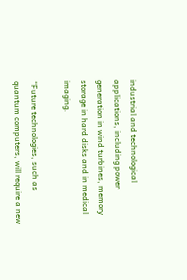industrial and technological applications, including power generation in wind turbines, memory storage in hard disks and in medical imaging.

“Future technologies, such as quantum computers, will require a new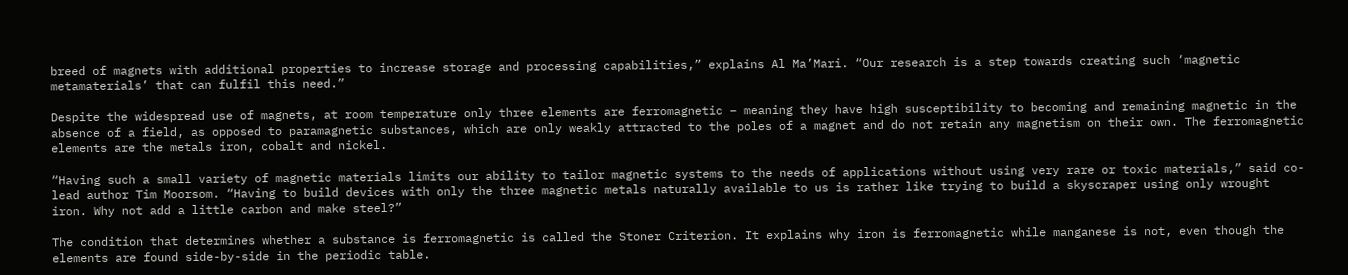breed of magnets with additional properties to increase storage and processing capabilities,” explains Al Ma’Mari. “Our research is a step towards creating such ‘magnetic metamaterials’ that can fulfil this need.”

Despite the widespread use of magnets, at room temperature only three elements are ferromagnetic – meaning they have high susceptibility to becoming and remaining magnetic in the absence of a field, as opposed to paramagnetic substances, which are only weakly attracted to the poles of a magnet and do not retain any magnetism on their own. The ferromagnetic elements are the metals iron, cobalt and nickel.

“Having such a small variety of magnetic materials limits our ability to tailor magnetic systems to the needs of applications without using very rare or toxic materials,” said co-lead author Tim Moorsom. “Having to build devices with only the three magnetic metals naturally available to us is rather like trying to build a skyscraper using only wrought iron. Why not add a little carbon and make steel?”

The condition that determines whether a substance is ferromagnetic is called the Stoner Criterion. It explains why iron is ferromagnetic while manganese is not, even though the elements are found side-by-side in the periodic table.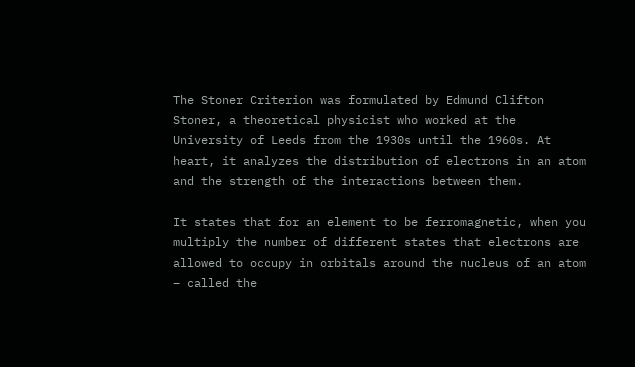The Stoner Criterion was formulated by Edmund Clifton Stoner, a theoretical physicist who worked at the University of Leeds from the 1930s until the 1960s. At heart, it analyzes the distribution of electrons in an atom and the strength of the interactions between them.

It states that for an element to be ferromagnetic, when you multiply the number of different states that electrons are allowed to occupy in orbitals around the nucleus of an atom – called the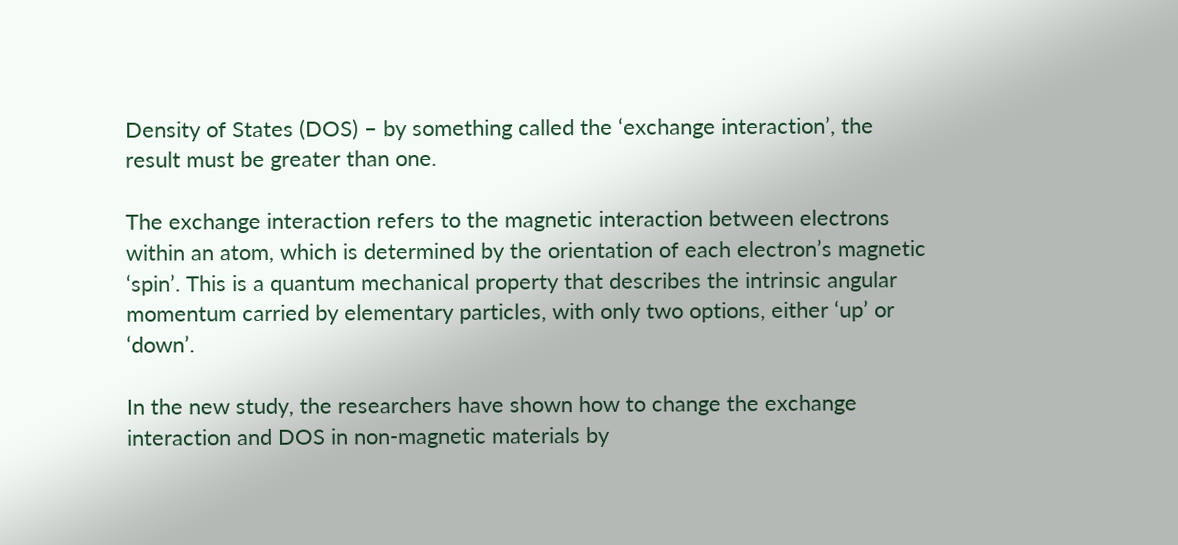Density of States (DOS) – by something called the ‘exchange interaction’, the result must be greater than one.

The exchange interaction refers to the magnetic interaction between electrons within an atom, which is determined by the orientation of each electron’s magnetic ‘spin’. This is a quantum mechanical property that describes the intrinsic angular momentum carried by elementary particles, with only two options, either ‘up’ or ‘down’.

In the new study, the researchers have shown how to change the exchange interaction and DOS in non-magnetic materials by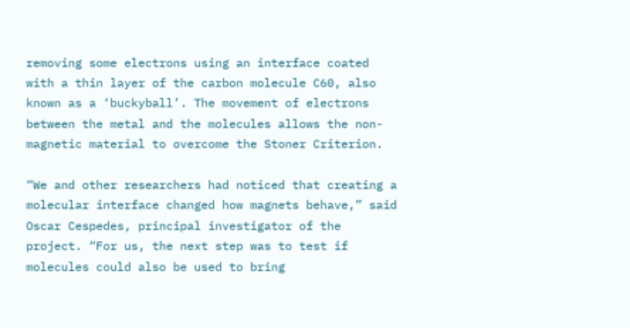removing some electrons using an interface coated with a thin layer of the carbon molecule C60, also known as a ‘buckyball’. The movement of electrons between the metal and the molecules allows the non-magnetic material to overcome the Stoner Criterion.

“We and other researchers had noticed that creating a molecular interface changed how magnets behave,” said Oscar Cespedes, principal investigator of the project. “For us, the next step was to test if molecules could also be used to bring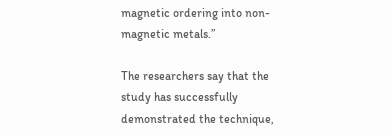magnetic ordering into non-magnetic metals.”

The researchers say that the study has successfully demonstrated the technique,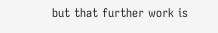but that further work is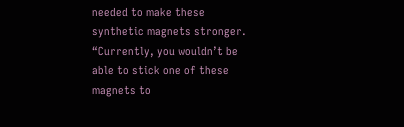needed to make these synthetic magnets stronger. “Currently, you wouldn’t be able to stick one of these magnets to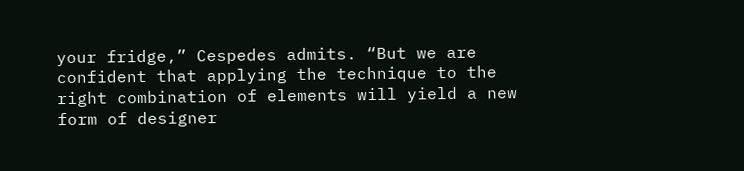your fridge,” Cespedes admits. “But we are confident that applying the technique to the right combination of elements will yield a new form of designer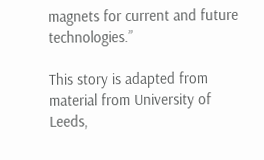magnets for current and future technologies.”

This story is adapted from material from University of Leeds,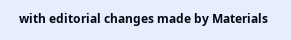with editorial changes made by Materials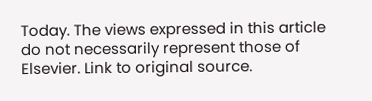Today. The views expressed in this article do not necessarily represent those of Elsevier. Link to original source.